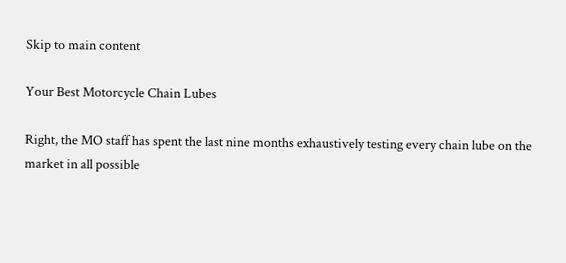Skip to main content

Your Best Motorcycle Chain Lubes

Right, the MO staff has spent the last nine months exhaustively testing every chain lube on the market in all possible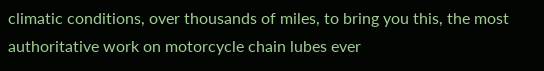climatic conditions, over thousands of miles, to bring you this, the most authoritative work on motorcycle chain lubes ever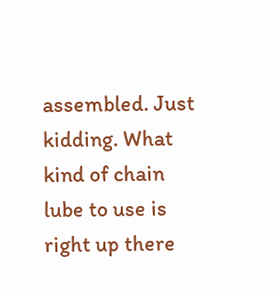assembled. Just kidding. What kind of chain lube to use is right up there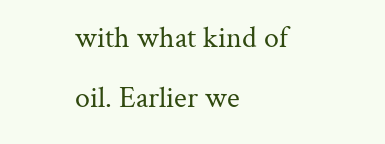with what kind of oil. Earlier we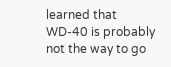learned that WD-40 is probably not the way to go